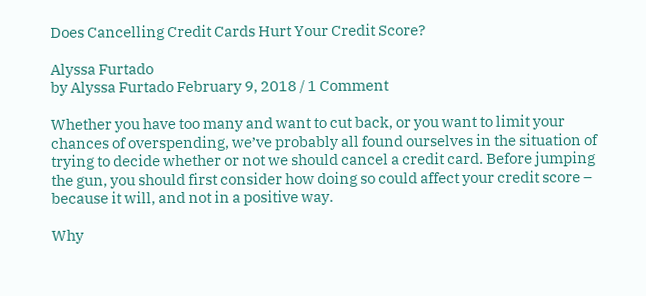Does Cancelling Credit Cards Hurt Your Credit Score?

Alyssa Furtado
by Alyssa Furtado February 9, 2018 / 1 Comment

Whether you have too many and want to cut back, or you want to limit your chances of overspending, we’ve probably all found ourselves in the situation of trying to decide whether or not we should cancel a credit card. Before jumping the gun, you should first consider how doing so could affect your credit score – because it will, and not in a positive way.

Why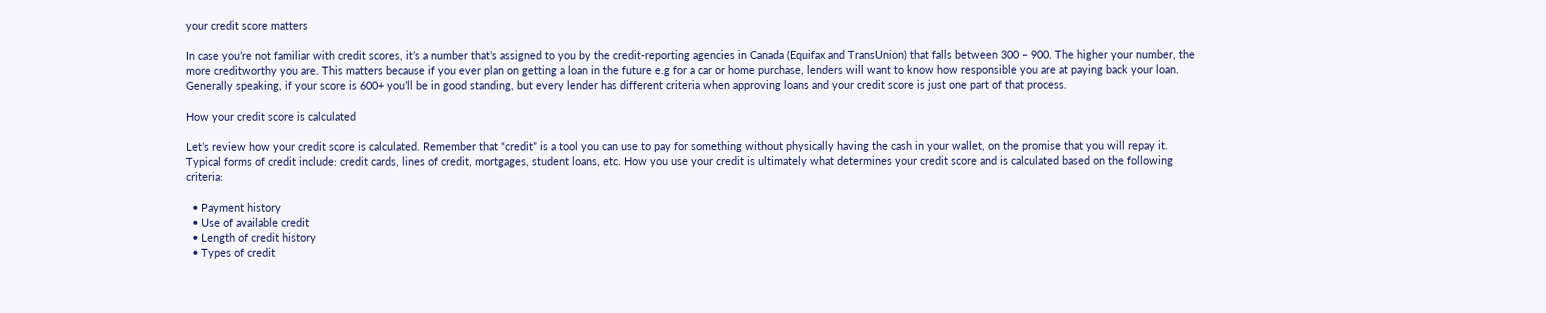your credit score matters

In case you’re not familiar with credit scores, it’s a number that’s assigned to you by the credit-reporting agencies in Canada (Equifax and TransUnion) that falls between 300 – 900. The higher your number, the more creditworthy you are. This matters because if you ever plan on getting a loan in the future e.g for a car or home purchase, lenders will want to know how responsible you are at paying back your loan. Generally speaking, if your score is 600+ you’ll be in good standing, but every lender has different criteria when approving loans and your credit score is just one part of that process.

How your credit score is calculated

Let’s review how your credit score is calculated. Remember that “credit” is a tool you can use to pay for something without physically having the cash in your wallet, on the promise that you will repay it. Typical forms of credit include: credit cards, lines of credit, mortgages, student loans, etc. How you use your credit is ultimately what determines your credit score and is calculated based on the following criteria:

  • Payment history
  • Use of available credit
  • Length of credit history
  • Types of credit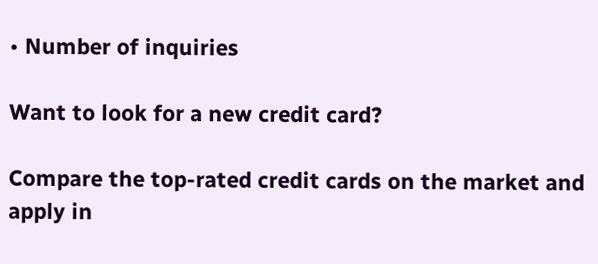• Number of inquiries

Want to look for a new credit card?

Compare the top-rated credit cards on the market and apply in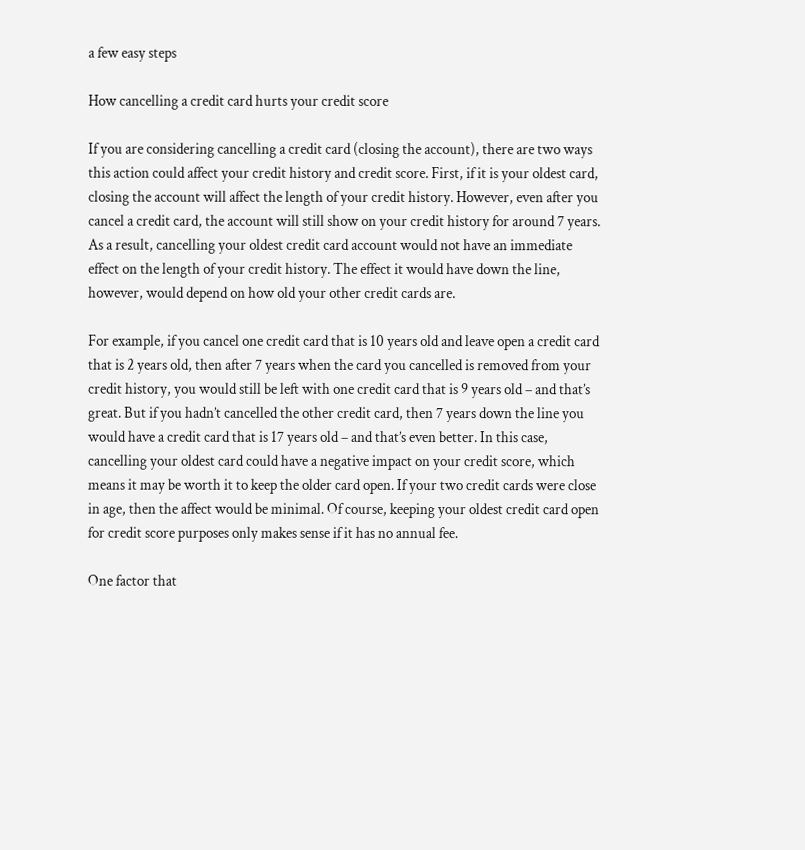a few easy steps

How cancelling a credit card hurts your credit score

If you are considering cancelling a credit card (closing the account), there are two ways this action could affect your credit history and credit score. First, if it is your oldest card, closing the account will affect the length of your credit history. However, even after you cancel a credit card, the account will still show on your credit history for around 7 years. As a result, cancelling your oldest credit card account would not have an immediate effect on the length of your credit history. The effect it would have down the line, however, would depend on how old your other credit cards are.

For example, if you cancel one credit card that is 10 years old and leave open a credit card that is 2 years old, then after 7 years when the card you cancelled is removed from your credit history, you would still be left with one credit card that is 9 years old – and that’s great. But if you hadn’t cancelled the other credit card, then 7 years down the line you would have a credit card that is 17 years old – and that’s even better. In this case, cancelling your oldest card could have a negative impact on your credit score, which means it may be worth it to keep the older card open. If your two credit cards were close in age, then the affect would be minimal. Of course, keeping your oldest credit card open for credit score purposes only makes sense if it has no annual fee.

One factor that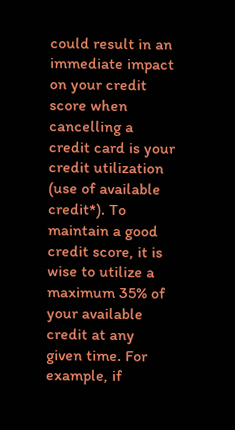could result in an immediate impact on your credit score when cancelling a credit card is your credit utilization (use of available credit*). To maintain a good credit score, it is wise to utilize a maximum 35% of your available credit at any given time. For example, if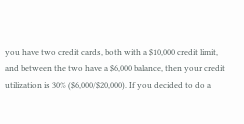you have two credit cards, both with a $10,000 credit limit, and between the two have a $6,000 balance, then your credit utilization is 30% ($6,000/$20,000). If you decided to do a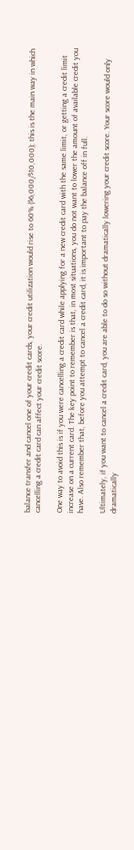balance transfer and cancel one of your credit cards, your credit utilization would rise to 60% ($6,000/$10,000); this is the main way in which cancelling a credit card can affect your credit score.

One way to avoid this is if you were cancelling a credit card while applying for a new credit card with the same limit, or getting a credit limit increase on a current card. The key point to remember is that, in most situations, you do not want to lower the amount of available credit you have. Also remember that, before you attempt to cancel a credit card, it is important to pay the balance off in full.

Ultimately, if you want to cancel a credit card, you are able to do so without dramatically lowering your credit score. Your score would only dramatically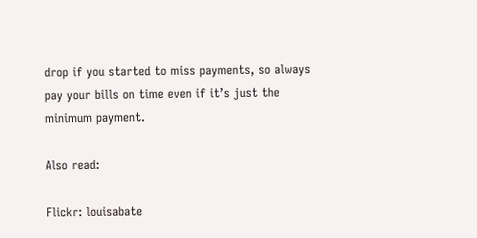drop if you started to miss payments, so always pay your bills on time even if it’s just the minimum payment.

Also read:

Flickr: louisabate